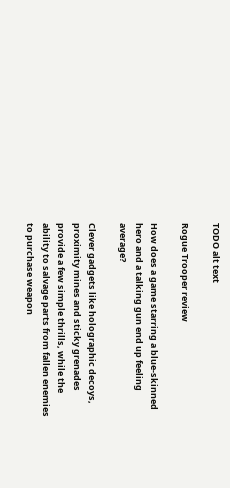TODO alt text

Rogue Trooper review

How does a game starring a blue-skinned hero and a talking gun end up feeling average?

Clever gadgets like holographic decoys, proximity mines and sticky grenades provide a few simple thrills, while the ability to salvage parts from fallen enemies to purchase weapon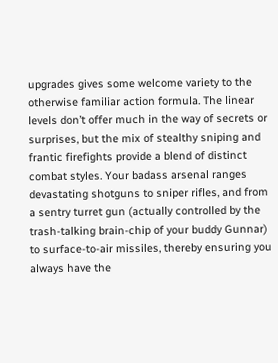upgrades gives some welcome variety to the otherwise familiar action formula. The linear levels don’t offer much in the way of secrets or surprises, but the mix of stealthy sniping and frantic firefights provide a blend of distinct combat styles. Your badass arsenal ranges devastating shotguns to sniper rifles, and from a sentry turret gun (actually controlled by the trash-talking brain-chip of your buddy Gunnar) to surface-to-air missiles, thereby ensuring you always have the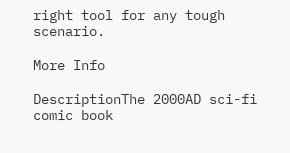right tool for any tough scenario.

More Info

DescriptionThe 2000AD sci-fi comic book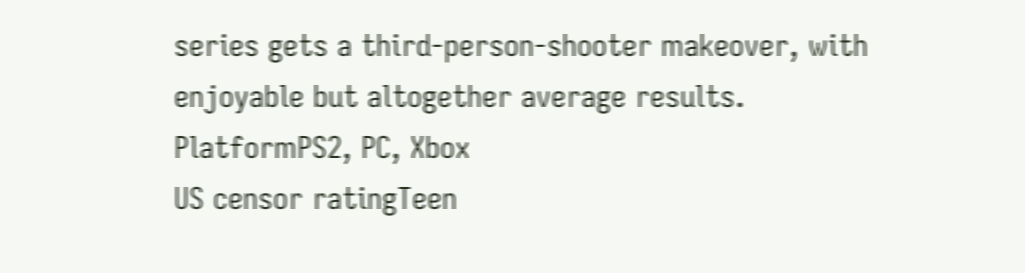series gets a third-person-shooter makeover, with enjoyable but altogether average results.
PlatformPS2, PC, Xbox
US censor ratingTeen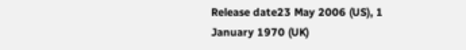Release date23 May 2006 (US), 1 January 1970 (UK)